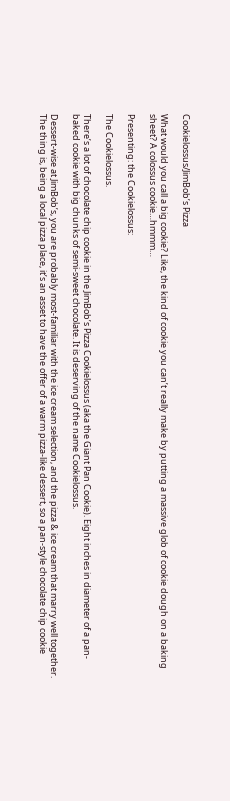Cookielossus/JimBob’s Pizza

What would you call a big cookie? Like, the kind of cookie you can’t really make by putting a massive glob of cookie dough on a baking sheet? A colossus cookie…hmmm…

Presenting: the Cookielossus:

The Cookielossus.

There’s a lot of chocolate chip cookie in the JimBob’s Pizza Cookielossus (aka the Giant Pan Cookie). Eight inches in diameter of a pan-baked cookie with big chunks of semi-sweet chocolate. It is deserving of the name Cookielossus.

Dessert-wise at JimBob’s, you are probably most-familiar with the ice cream selection, and the pizza & ice cream that marry well together. The thing is, being a local pizza place, it’s an asset to have the offer of a warm pizza-like dessert, so a pan-style chocolate chip cookie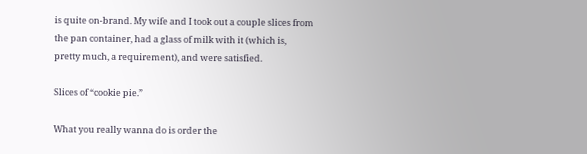is quite on-brand. My wife and I took out a couple slices from the pan container, had a glass of milk with it (which is, pretty much, a requirement), and were satisfied.

Slices of “cookie pie.”

What you really wanna do is order the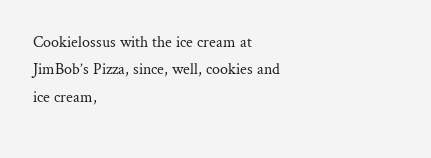Cookielossus with the ice cream at JimBob’s Pizza, since, well, cookies and ice cream,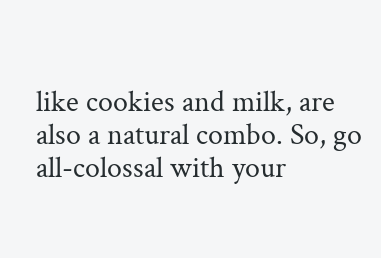like cookies and milk, are also a natural combo. So, go all-colossal with your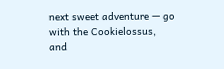next sweet adventure — go with the Cookielossus, and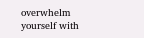overwhelm yourself with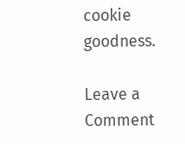cookie goodness.

Leave a Comment